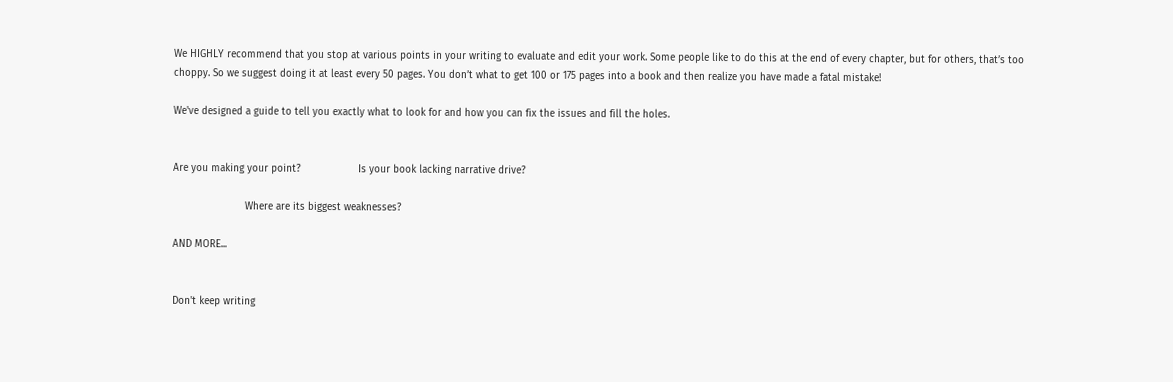We HIGHLY recommend that you stop at various points in your writing to evaluate and edit your work. Some people like to do this at the end of every chapter, but for others, that’s too choppy. So we suggest doing it at least every 50 pages. You don’t what to get 100 or 175 pages into a book and then realize you have made a fatal mistake!

We've designed a guide to tell you exactly what to look for and how you can fix the issues and fill the holes.


Are you making your point?                   Is your book lacking narrative drive?

                        Where are its biggest weaknesses?

AND MORE...


Don't keep writing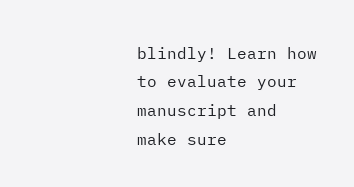blindly! Learn how to evaluate your manuscript and make sure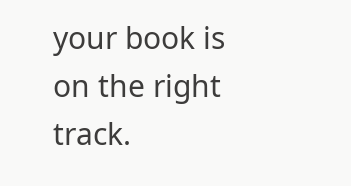your book is on the right track.